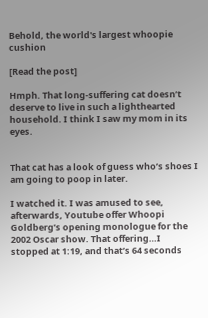Behold, the world's largest whoopie cushion

[Read the post]

Hmph. That long-suffering cat doesn’t deserve to live in such a lighthearted household. I think I saw my mom in its eyes.


That cat has a look of guess who’s shoes I am going to poop in later.

I watched it. I was amused to see, afterwards, Youtube offer Whoopi Goldberg’s opening monologue for the 2002 Oscar show. That offering…I stopped at 1:19, and that’s 64 seconds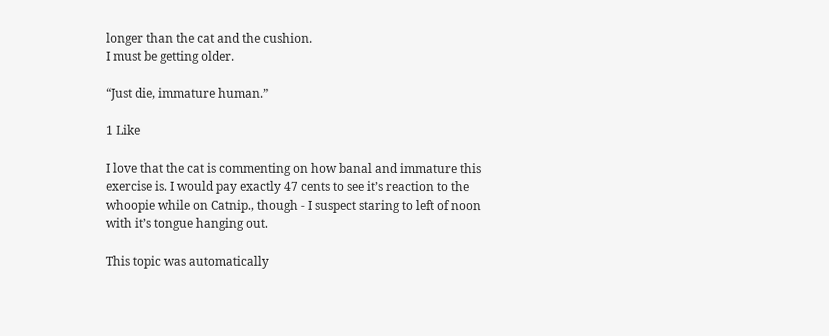longer than the cat and the cushion.
I must be getting older.

“Just die, immature human.”

1 Like

I love that the cat is commenting on how banal and immature this exercise is. I would pay exactly 47 cents to see it’s reaction to the whoopie while on Catnip., though - I suspect staring to left of noon with it’s tongue hanging out.

This topic was automatically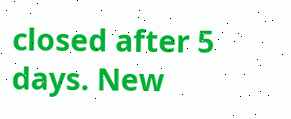closed after 5 days. New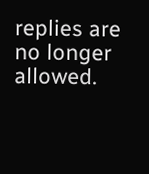replies are no longer allowed.